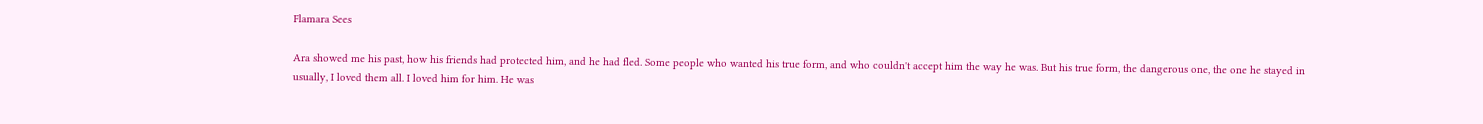Flamara Sees

Ara showed me his past, how his friends had protected him, and he had fled. Some people who wanted his true form, and who couldn't accept him the way he was. But his true form, the dangerous one, the one he stayed in usually, I loved them all. I loved him for him. He was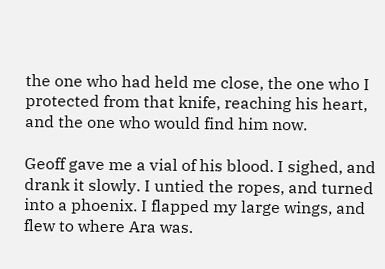the one who had held me close, the one who I protected from that knife, reaching his heart, and the one who would find him now.

Geoff gave me a vial of his blood. I sighed, and drank it slowly. I untied the ropes, and turned into a phoenix. I flapped my large wings, and flew to where Ara was.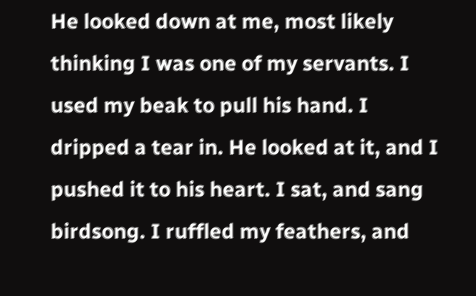He looked down at me, most likely thinking I was one of my servants. I used my beak to pull his hand. I dripped a tear in. He looked at it, and I pushed it to his heart. I sat, and sang birdsong. I ruffled my feathers, and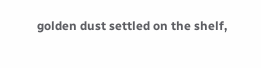golden dust settled on the shelf,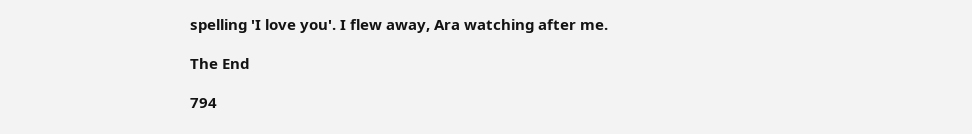spelling 'I love you'. I flew away, Ara watching after me.

The End

794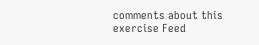comments about this exercise Feed